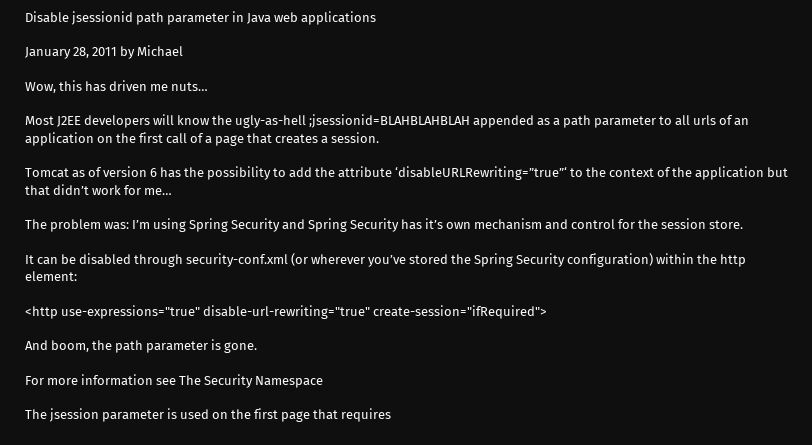Disable jsessionid path parameter in Java web applications

January 28, 2011 by Michael

Wow, this has driven me nuts…

Most J2EE developers will know the ugly-as-hell ;jsessionid=BLAHBLAHBLAH appended as a path parameter to all urls of an application on the first call of a page that creates a session.

Tomcat as of version 6 has the possibility to add the attribute ‘disableURLRewriting=”true”‘ to the context of the application but that didn’t work for me…

The problem was: I’m using Spring Security and Spring Security has it’s own mechanism and control for the session store.

It can be disabled through security-conf.xml (or wherever you’ve stored the Spring Security configuration) within the http element:

<http use-expressions="true" disable-url-rewriting="true" create-session="ifRequired">

And boom, the path parameter is gone.

For more information see The Security Namespace

The jsession parameter is used on the first page that requires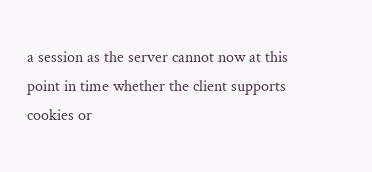a session as the server cannot now at this point in time whether the client supports cookies or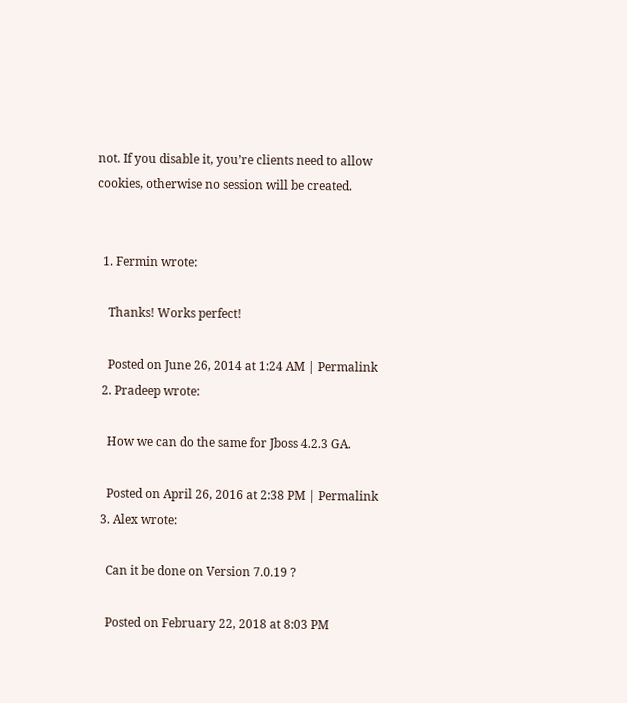not. If you disable it, you’re clients need to allow cookies, otherwise no session will be created.


  1. Fermin wrote:

    Thanks! Works perfect!

    Posted on June 26, 2014 at 1:24 AM | Permalink
  2. Pradeep wrote:

    How we can do the same for Jboss 4.2.3 GA.

    Posted on April 26, 2016 at 2:38 PM | Permalink
  3. Alex wrote:

    Can it be done on Version 7.0.19 ?

    Posted on February 22, 2018 at 8:03 PM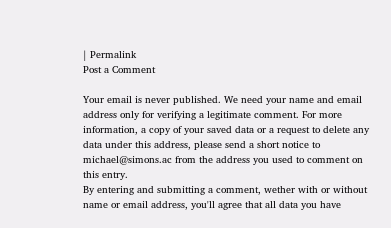| Permalink
Post a Comment

Your email is never published. We need your name and email address only for verifying a legitimate comment. For more information, a copy of your saved data or a request to delete any data under this address, please send a short notice to michael@simons.ac from the address you used to comment on this entry.
By entering and submitting a comment, wether with or without name or email address, you'll agree that all data you have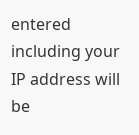entered including your IP address will be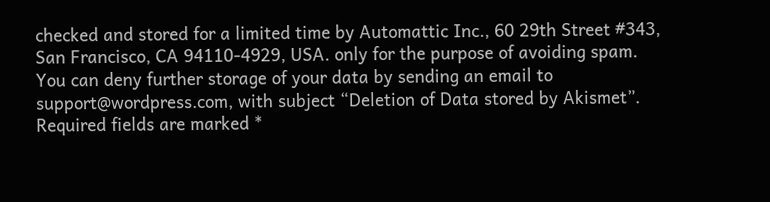checked and stored for a limited time by Automattic Inc., 60 29th Street #343, San Francisco, CA 94110-4929, USA. only for the purpose of avoiding spam. You can deny further storage of your data by sending an email to support@wordpress.com, with subject “Deletion of Data stored by Akismet”.
Required fields are marked *